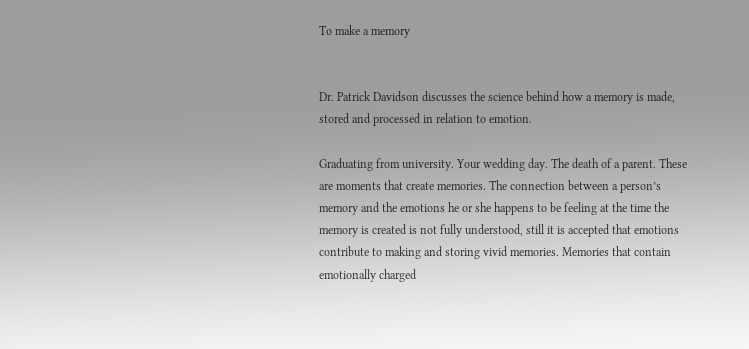To make a memory


Dr. Patrick Davidson discusses the science behind how a memory is made, stored and processed in relation to emotion.

Graduating from university. Your wedding day. The death of a parent. These are moments that create memories. The connection between a person’s memory and the emotions he or she happens to be feeling at the time the memory is created is not fully understood, still it is accepted that emotions contribute to making and storing vivid memories. Memories that contain emotionally charged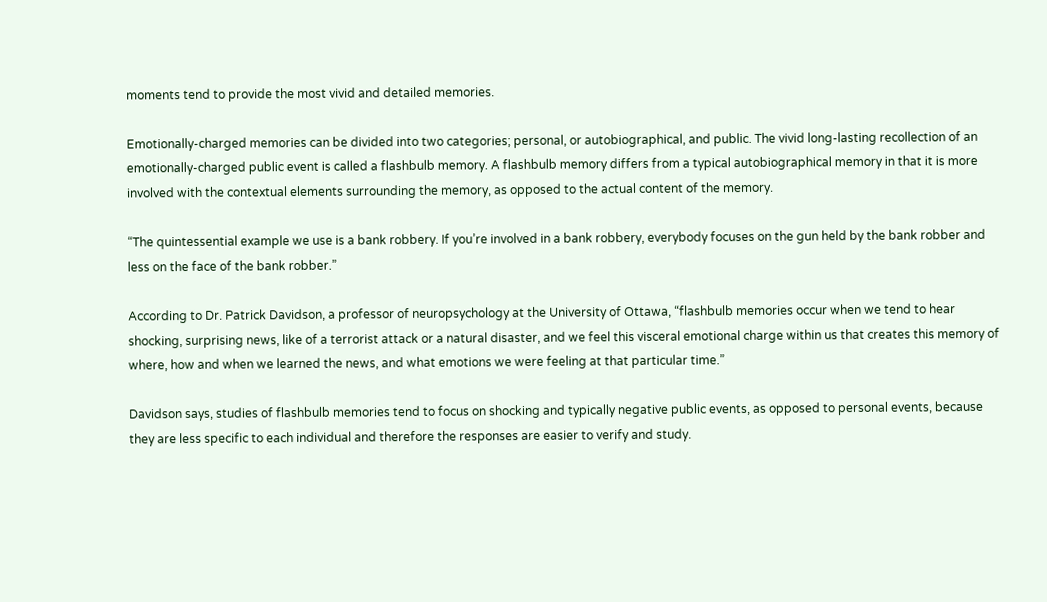moments tend to provide the most vivid and detailed memories.

Emotionally-charged memories can be divided into two categories; personal, or autobiographical, and public. The vivid long-lasting recollection of an emotionally-charged public event is called a flashbulb memory. A flashbulb memory differs from a typical autobiographical memory in that it is more involved with the contextual elements surrounding the memory, as opposed to the actual content of the memory.

“The quintessential example we use is a bank robbery. If you’re involved in a bank robbery, everybody focuses on the gun held by the bank robber and less on the face of the bank robber.”

According to Dr. Patrick Davidson, a professor of neuropsychology at the University of Ottawa, “flashbulb memories occur when we tend to hear shocking, surprising news, like of a terrorist attack or a natural disaster, and we feel this visceral emotional charge within us that creates this memory of where, how and when we learned the news, and what emotions we were feeling at that particular time.”

Davidson says, studies of flashbulb memories tend to focus on shocking and typically negative public events, as opposed to personal events, because they are less specific to each individual and therefore the responses are easier to verify and study.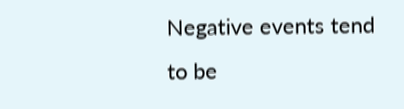Negative events tend to be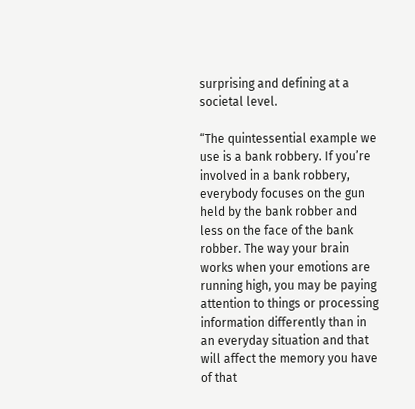surprising and defining at a societal level.

“The quintessential example we use is a bank robbery. If you’re involved in a bank robbery, everybody focuses on the gun held by the bank robber and less on the face of the bank robber. The way your brain works when your emotions are running high, you may be paying attention to things or processing information differently than in an everyday situation and that will affect the memory you have of that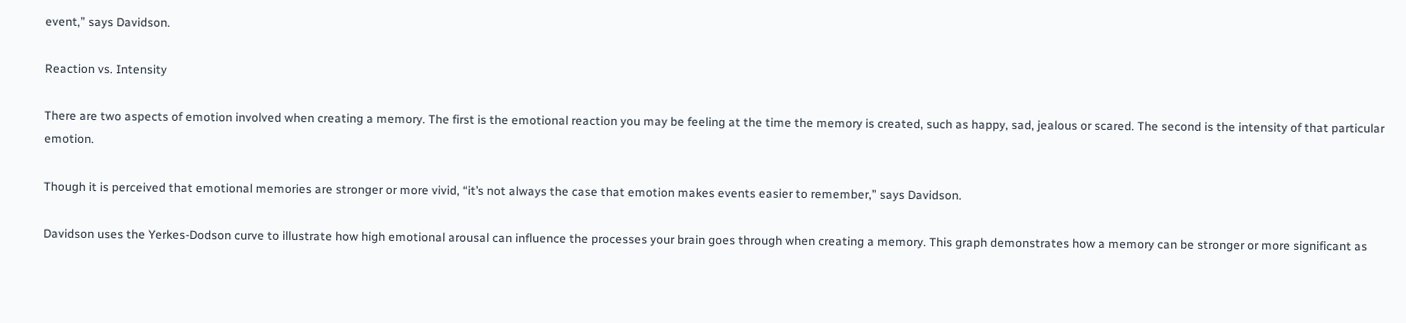event,” says Davidson.

Reaction vs. Intensity

There are two aspects of emotion involved when creating a memory. The first is the emotional reaction you may be feeling at the time the memory is created, such as happy, sad, jealous or scared. The second is the intensity of that particular emotion.

Though it is perceived that emotional memories are stronger or more vivid, “it’s not always the case that emotion makes events easier to remember,” says Davidson.

Davidson uses the Yerkes-Dodson curve to illustrate how high emotional arousal can influence the processes your brain goes through when creating a memory. This graph demonstrates how a memory can be stronger or more significant as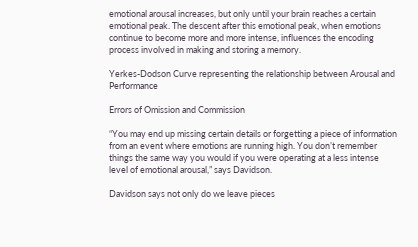emotional arousal increases, but only until your brain reaches a certain emotional peak. The descent after this emotional peak, when emotions continue to become more and more intense, influences the encoding process involved in making and storing a memory.

Yerkes-Dodson Curve representing the relationship between Arousal and Performance

Errors of Omission and Commission

“You may end up missing certain details or forgetting a piece of information from an event where emotions are running high. You don’t remember things the same way you would if you were operating at a less intense level of emotional arousal,” says Davidson.

Davidson says not only do we leave pieces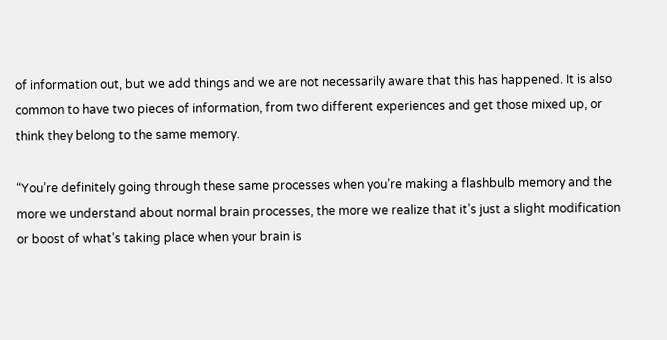of information out, but we add things and we are not necessarily aware that this has happened. It is also common to have two pieces of information, from two different experiences and get those mixed up, or think they belong to the same memory.

“You’re definitely going through these same processes when you’re making a flashbulb memory and the more we understand about normal brain processes, the more we realize that it’s just a slight modification or boost of what’s taking place when your brain is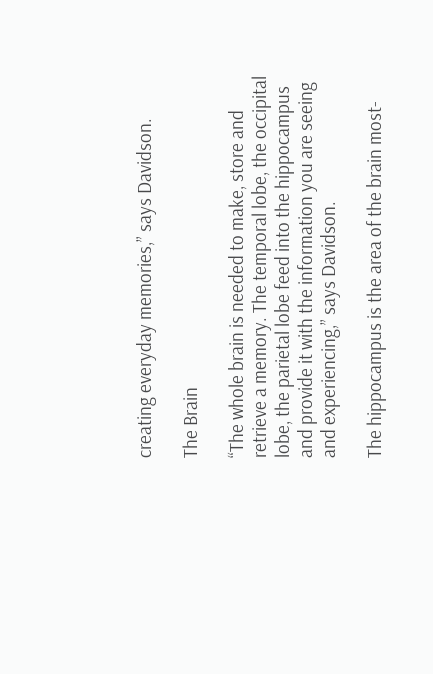creating everyday memories,” says Davidson.

The Brain

“The whole brain is needed to make, store and retrieve a memory. The temporal lobe, the occipital lobe, the parietal lobe feed into the hippocampus and provide it with the information you are seeing and experiencing,” says Davidson.

The hippocampus is the area of the brain most-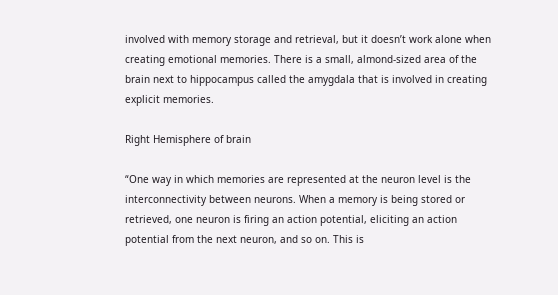involved with memory storage and retrieval, but it doesn’t work alone when creating emotional memories. There is a small, almond-sized area of the brain next to hippocampus called the amygdala that is involved in creating explicit memories.

Right Hemisphere of brain

“One way in which memories are represented at the neuron level is the interconnectivity between neurons. When a memory is being stored or retrieved, one neuron is firing an action potential, eliciting an action potential from the next neuron, and so on. This is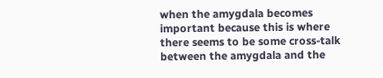when the amygdala becomes important because this is where there seems to be some cross-talk between the amygdala and the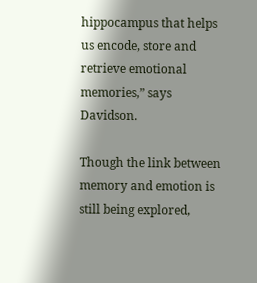hippocampus that helps us encode, store and retrieve emotional memories,” says Davidson.

Though the link between memory and emotion is still being explored,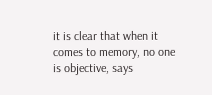it is clear that when it comes to memory, no one is objective, says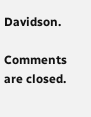Davidson.

Comments are closed.